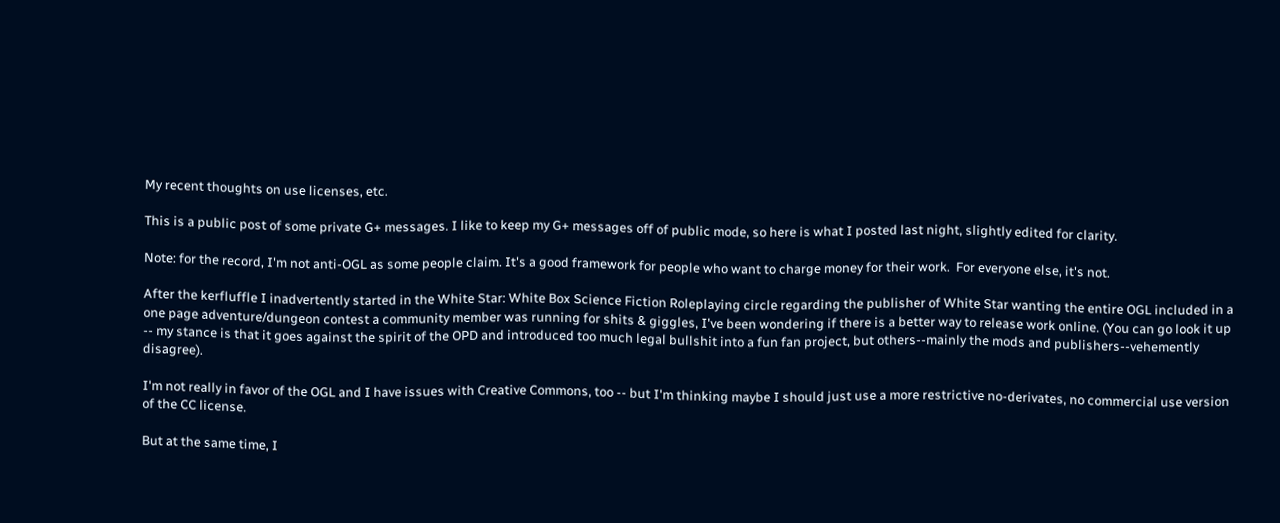My recent thoughts on use licenses, etc.

This is a public post of some private G+ messages. I like to keep my G+ messages off of public mode, so here is what I posted last night, slightly edited for clarity.

Note: for the record, I'm not anti-OGL as some people claim. It's a good framework for people who want to charge money for their work.  For everyone else, it's not.

After the kerfluffle I inadvertently started in the White Star: White Box Science Fiction Roleplaying circle regarding the publisher of White Star wanting the entire OGL included in a one page adventure/dungeon contest a community member was running for shits & giggles, I've been wondering if there is a better way to release work online. (You can go look it up -- my stance is that it goes against the spirit of the OPD and introduced too much legal bullshit into a fun fan project, but others--mainly the mods and publishers--vehemently disagree).

I'm not really in favor of the OGL and I have issues with Creative Commons, too -- but I'm thinking maybe I should just use a more restrictive no-derivates, no commercial use version of the CC license.

But at the same time, I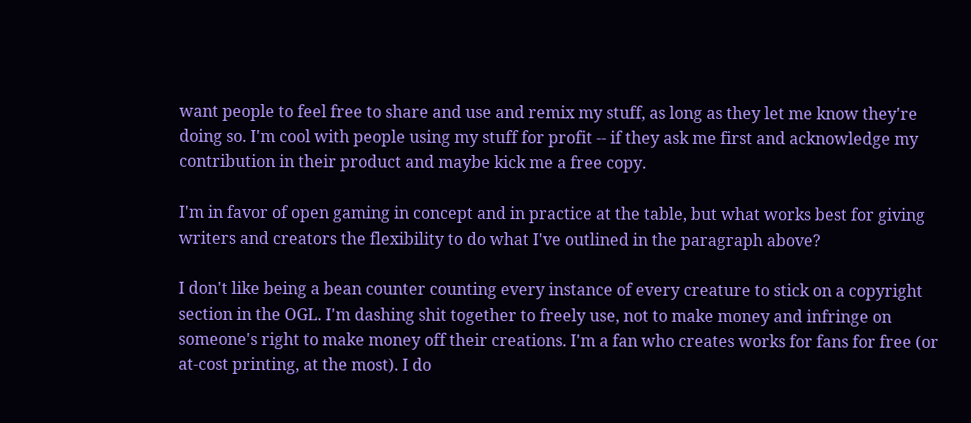want people to feel free to share and use and remix my stuff, as long as they let me know they're doing so. I'm cool with people using my stuff for profit -- if they ask me first and acknowledge my contribution in their product and maybe kick me a free copy.

I'm in favor of open gaming in concept and in practice at the table, but what works best for giving writers and creators the flexibility to do what I've outlined in the paragraph above?

I don't like being a bean counter counting every instance of every creature to stick on a copyright section in the OGL. I'm dashing shit together to freely use, not to make money and infringe on someone's right to make money off their creations. I'm a fan who creates works for fans for free (or at-cost printing, at the most). I do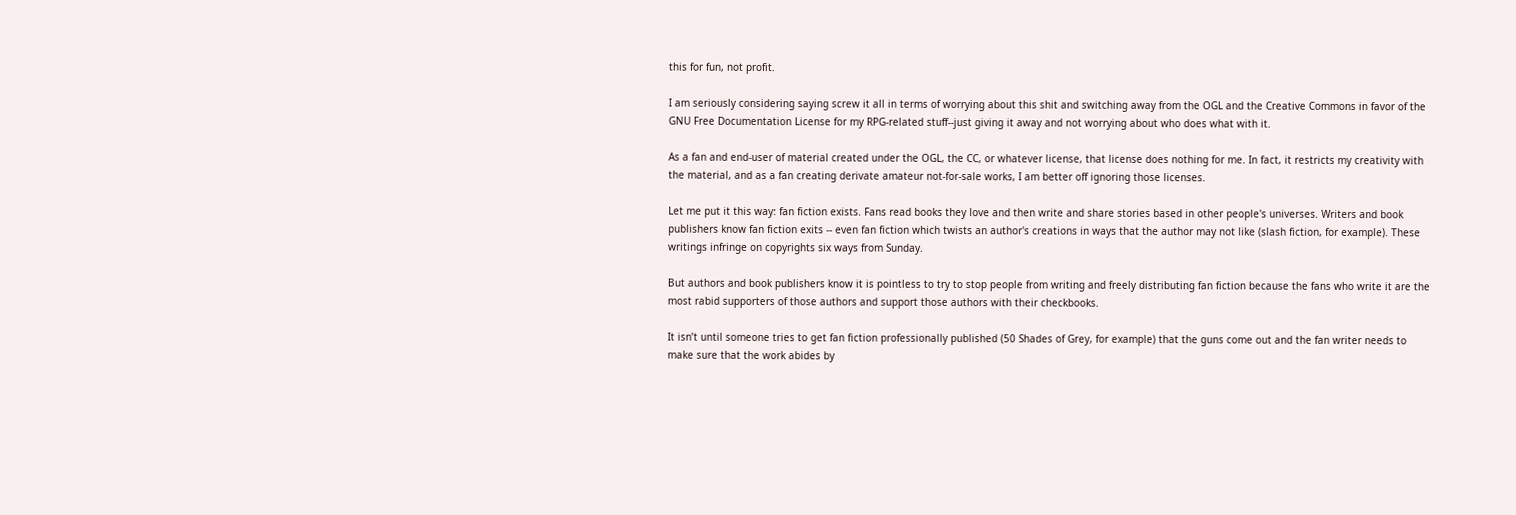this for fun, not profit.

I am seriously considering saying screw it all in terms of worrying about this shit and switching away from the OGL and the Creative Commons in favor of the GNU Free Documentation License for my RPG-related stuff--just giving it away and not worrying about who does what with it.

As a fan and end-user of material created under the OGL, the CC, or whatever license, that license does nothing for me. In fact, it restricts my creativity with the material, and as a fan creating derivate amateur not-for-sale works, I am better off ignoring those licenses.

Let me put it this way: fan fiction exists. Fans read books they love and then write and share stories based in other people's universes. Writers and book publishers know fan fiction exits -- even fan fiction which twists an author's creations in ways that the author may not like (slash fiction, for example). These writings infringe on copyrights six ways from Sunday.

But authors and book publishers know it is pointless to try to stop people from writing and freely distributing fan fiction because the fans who write it are the most rabid supporters of those authors and support those authors with their checkbooks.

It isn’t until someone tries to get fan fiction professionally published (50 Shades of Grey, for example) that the guns come out and the fan writer needs to make sure that the work abides by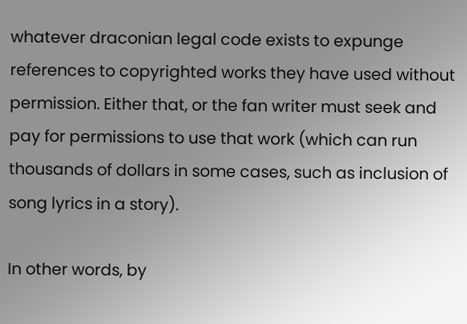whatever draconian legal code exists to expunge references to copyrighted works they have used without permission. Either that, or the fan writer must seek and pay for permissions to use that work (which can run thousands of dollars in some cases, such as inclusion of song lyrics in a story).

In other words, by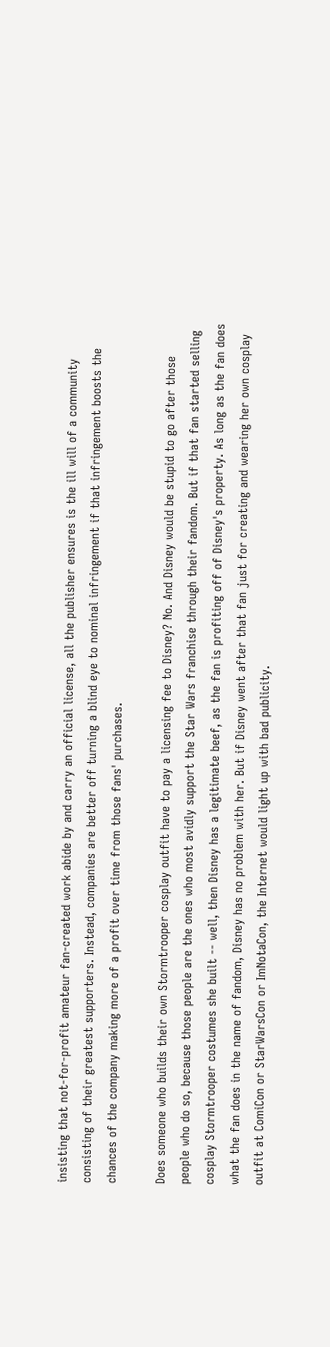insisting that not-for-profit amateur fan-created work abide by and carry an official license, all the publisher ensures is the ill will of a community consisting of their greatest supporters. Instead, companies are better off turning a blind eye to nominal infringement if that infringement boosts the chances of the company making more of a profit over time from those fans' purchases.

Does someone who builds their own Stormtrooper cosplay outfit have to pay a licensing fee to Disney? No. And Disney would be stupid to go after those people who do so, because those people are the ones who most avidly support the Star Wars franchise through their fandom. But if that fan started selling cosplay Stormtrooper costumes she built -- well, then Disney has a legitimate beef, as the fan is profiting off of Disney's property. As long as the fan does what the fan does in the name of fandom, Disney has no problem with her. But if Disney went after that fan just for creating and wearing her own cosplay outfit at ComiCon or StarWarsCon or ImNotaCon, the Internet would light up with bad publicity.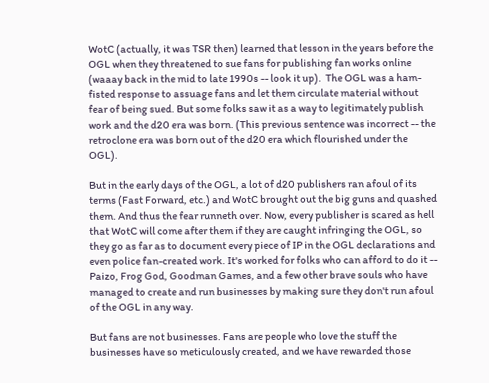WotC (actually, it was TSR then) learned that lesson in the years before the OGL when they threatened to sue fans for publishing fan works online (waaay back in the mid to late 1990s -- look it up).  The OGL was a ham-fisted response to assuage fans and let them circulate material without fear of being sued. But some folks saw it as a way to legitimately publish work and the d20 era was born. (This previous sentence was incorrect -- the retroclone era was born out of the d20 era which flourished under the OGL).

But in the early days of the OGL, a lot of d20 publishers ran afoul of its terms (Fast Forward, etc.) and WotC brought out the big guns and quashed them. And thus the fear runneth over. Now, every publisher is scared as hell that WotC will come after them if they are caught infringing the OGL, so they go as far as to document every piece of IP in the OGL declarations and even police fan-created work. It's worked for folks who can afford to do it -- Paizo, Frog God, Goodman Games, and a few other brave souls who have managed to create and run businesses by making sure they don't run afoul of the OGL in any way.

But fans are not businesses. Fans are people who love the stuff the businesses have so meticulously created, and we have rewarded those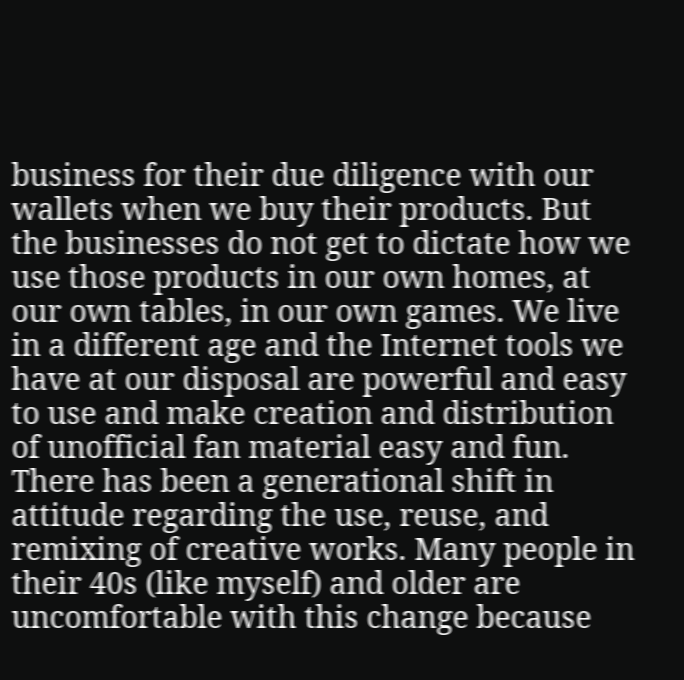business for their due diligence with our wallets when we buy their products. But the businesses do not get to dictate how we use those products in our own homes, at our own tables, in our own games. We live in a different age and the Internet tools we have at our disposal are powerful and easy to use and make creation and distribution of unofficial fan material easy and fun. There has been a generational shift in attitude regarding the use, reuse, and remixing of creative works. Many people in their 40s (like myself) and older are uncomfortable with this change because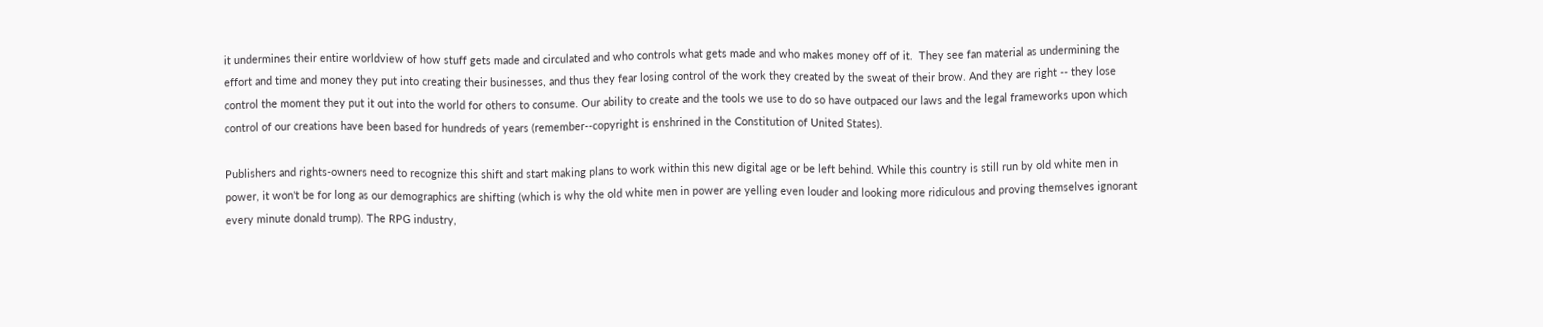it undermines their entire worldview of how stuff gets made and circulated and who controls what gets made and who makes money off of it.  They see fan material as undermining the effort and time and money they put into creating their businesses, and thus they fear losing control of the work they created by the sweat of their brow. And they are right -- they lose control the moment they put it out into the world for others to consume. Our ability to create and the tools we use to do so have outpaced our laws and the legal frameworks upon which control of our creations have been based for hundreds of years (remember--copyright is enshrined in the Constitution of United States).

Publishers and rights-owners need to recognize this shift and start making plans to work within this new digital age or be left behind. While this country is still run by old white men in power, it won't be for long as our demographics are shifting (which is why the old white men in power are yelling even louder and looking more ridiculous and proving themselves ignorant every minute donald trump). The RPG industry,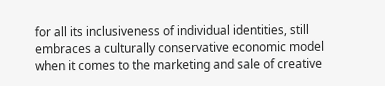for all its inclusiveness of individual identities, still embraces a culturally conservative economic model when it comes to the marketing and sale of creative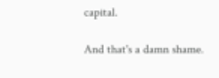capital.

And that's a damn shame.